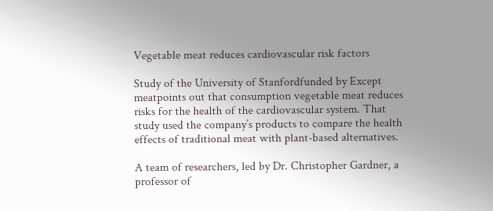Vegetable meat reduces cardiovascular risk factors

Study of the University of Stanfordfunded by Except meatpoints out that consumption vegetable meat reduces risks for the health of the cardiovascular system. That study used the company’s products to compare the health effects of traditional meat with plant-based alternatives.

A team of researchers, led by Dr. Christopher Gardner, a professor of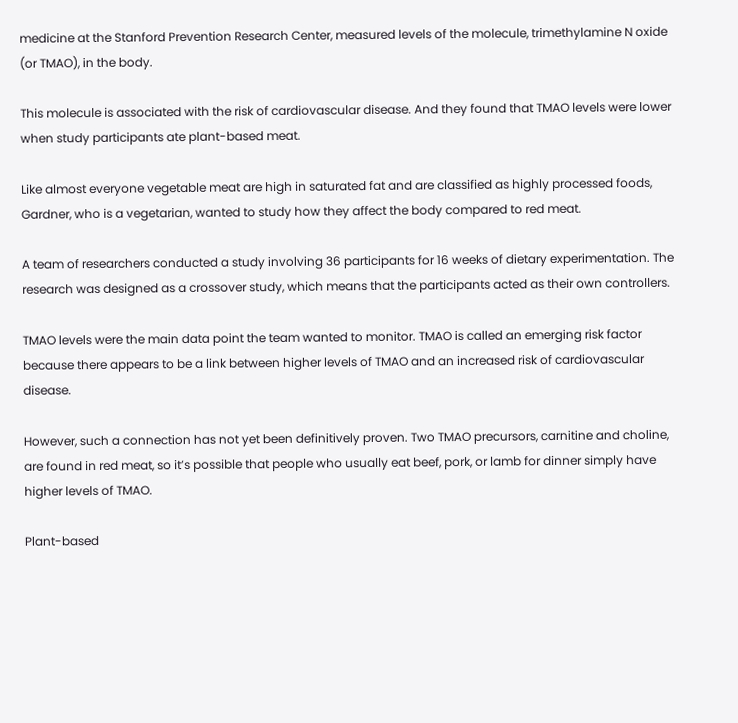medicine at the Stanford Prevention Research Center, measured levels of the molecule, trimethylamine N oxide (or TMAO), in the body.

This molecule is associated with the risk of cardiovascular disease. And they found that TMAO levels were lower when study participants ate plant-based meat.

Like almost everyone vegetable meat are high in saturated fat and are classified as highly processed foods, Gardner, who is a vegetarian, wanted to study how they affect the body compared to red meat.

A team of researchers conducted a study involving 36 participants for 16 weeks of dietary experimentation. The research was designed as a crossover study, which means that the participants acted as their own controllers.

TMAO levels were the main data point the team wanted to monitor. TMAO is called an emerging risk factor because there appears to be a link between higher levels of TMAO and an increased risk of cardiovascular disease.

However, such a connection has not yet been definitively proven. Two TMAO precursors, carnitine and choline, are found in red meat, so it’s possible that people who usually eat beef, pork, or lamb for dinner simply have higher levels of TMAO.

Plant-based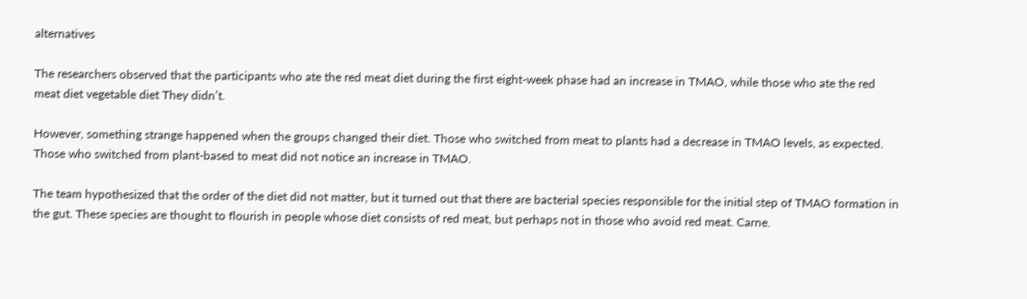alternatives

The researchers observed that the participants who ate the red meat diet during the first eight-week phase had an increase in TMAO, while those who ate the red meat diet vegetable diet They didn’t.

However, something strange happened when the groups changed their diet. Those who switched from meat to plants had a decrease in TMAO levels, as expected. Those who switched from plant-based to meat did not notice an increase in TMAO.

The team hypothesized that the order of the diet did not matter, but it turned out that there are bacterial species responsible for the initial step of TMAO formation in the gut. These species are thought to flourish in people whose diet consists of red meat, but perhaps not in those who avoid red meat. Carne.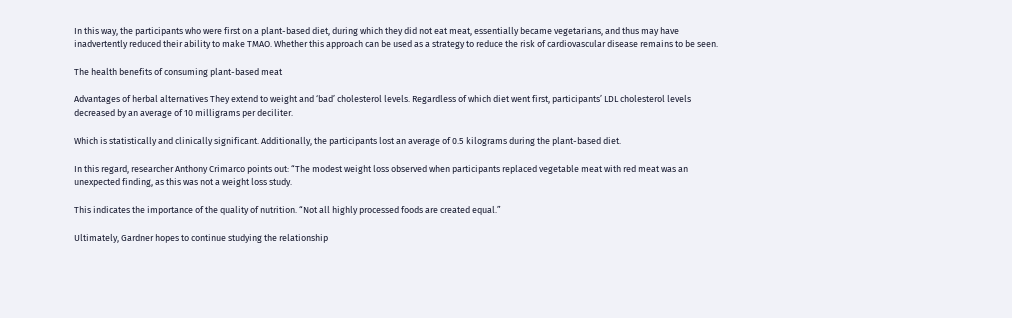In this way, the participants who were first on a plant-based diet, during which they did not eat meat, essentially became vegetarians, and thus may have inadvertently reduced their ability to make TMAO. Whether this approach can be used as a strategy to reduce the risk of cardiovascular disease remains to be seen.

The health benefits of consuming plant-based meat

Advantages of herbal alternatives They extend to weight and ‘bad’ cholesterol levels. Regardless of which diet went first, participants’ LDL cholesterol levels decreased by an average of 10 milligrams per deciliter.

Which is statistically and clinically significant. Additionally, the participants lost an average of 0.5 kilograms during the plant-based diet.

In this regard, researcher Anthony Crimarco points out: “The modest weight loss observed when participants replaced vegetable meat with red meat was an unexpected finding, as this was not a weight loss study.

This indicates the importance of the quality of nutrition. “Not all highly processed foods are created equal.”

Ultimately, Gardner hopes to continue studying the relationship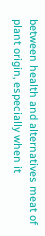between health and alternatives meat of plant origin, especially when it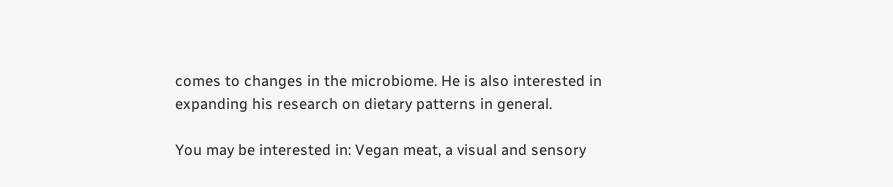comes to changes in the microbiome. He is also interested in expanding his research on dietary patterns in general.

You may be interested in: Vegan meat, a visual and sensory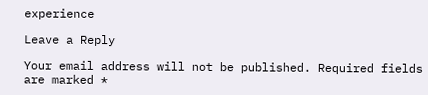experience

Leave a Reply

Your email address will not be published. Required fields are marked *